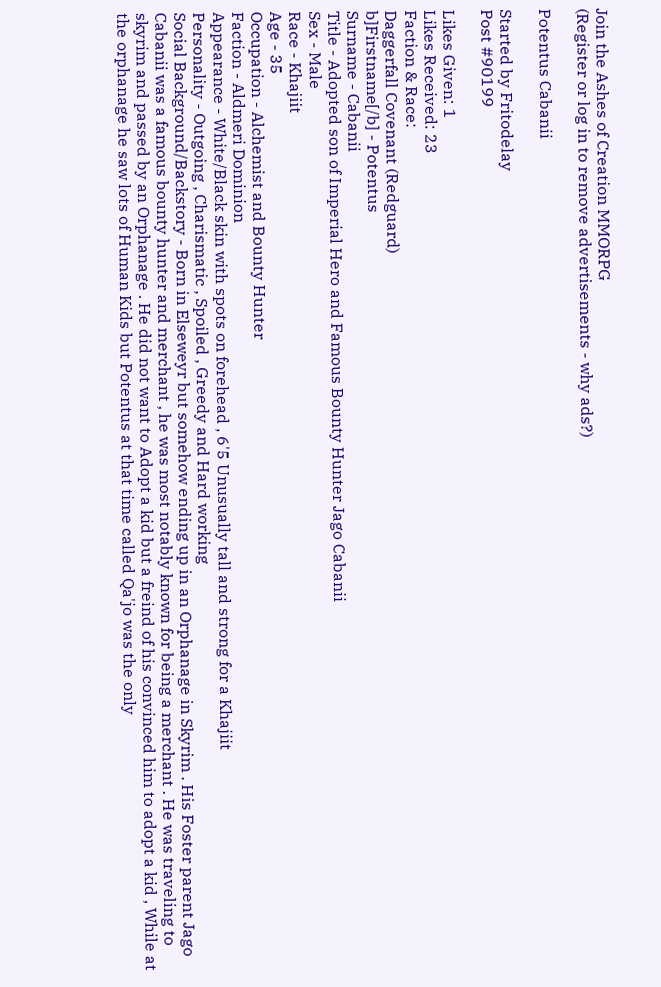Join the Ashes of Creation MMORPG
(Register or log in to remove advertisements - why ads?)

Potentus Cabanii

Started by Fritodelay
Post #90199

Likes Given: 1
Likes Received: 23
Faction & Race:
Daggerfall Covenant (Redguard)
b]Firstname[/b] - Potentus
Surname - Cabanii
Title - Adopted son of Imperial Hero and Famous Bounty Hunter Jago Cabanii
Sex - Male
Race - Khajiit
Age - 35
Occupation - Alchemist and Bounty Hunter
Faction - Aldmeri Dominion
Appearance - White/Black skin with spots on forehead , 6'5 Unusually tall and strong for a Khajiit
Personality - Outgoing , Charismatic , Spoiled , Greedy and Hard working
Social Background/Backstory - Born in Elseweyr but somehow ending up in an Orphanage in Skyrim . His Foster parent Jago Cabanii was a famous bounty hunter and merchant , he was most notably known for being a merchant . He was traveling to skyrim and passed by an Orphanage . He did not want to Adopt a kid but a freind of his convinced him to adopt a kid , While at the orphanage he saw lots of Human Kids but Potentus at that time called Qa'jo was the only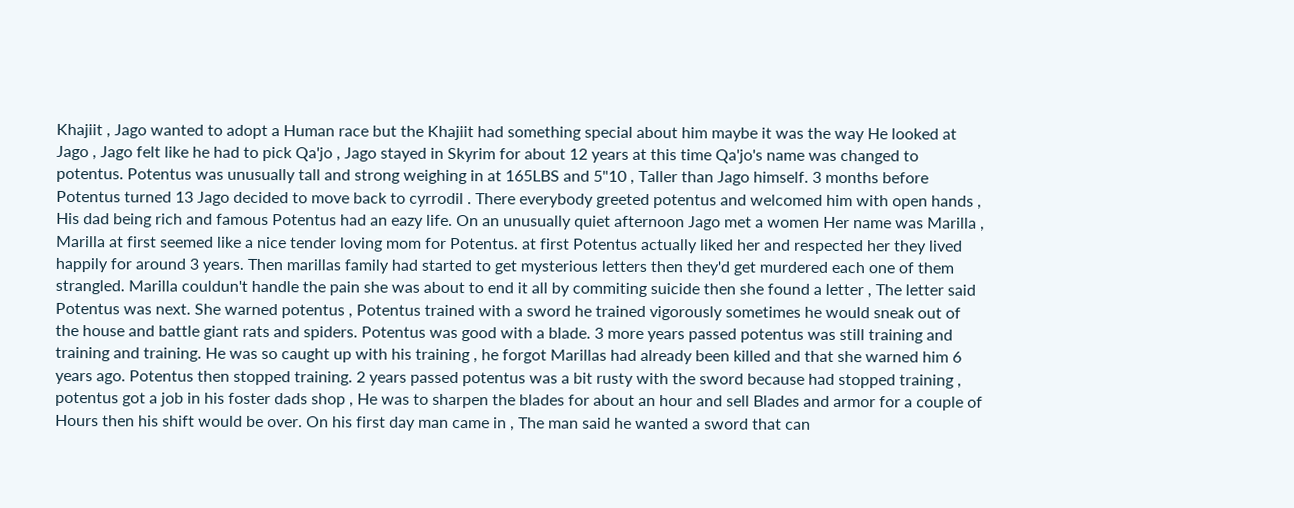Khajiit , Jago wanted to adopt a Human race but the Khajiit had something special about him maybe it was the way He looked at Jago , Jago felt like he had to pick Qa'jo , Jago stayed in Skyrim for about 12 years at this time Qa'jo's name was changed to potentus. Potentus was unusually tall and strong weighing in at 165LBS and 5"10 , Taller than Jago himself. 3 months before Potentus turned 13 Jago decided to move back to cyrrodil . There everybody greeted potentus and welcomed him with open hands , His dad being rich and famous Potentus had an eazy life. On an unusually quiet afternoon Jago met a women Her name was Marilla , Marilla at first seemed like a nice tender loving mom for Potentus. at first Potentus actually liked her and respected her they lived happily for around 3 years. Then marillas family had started to get mysterious letters then they'd get murdered each one of them strangled. Marilla couldun't handle the pain she was about to end it all by commiting suicide then she found a letter , The letter said Potentus was next. She warned potentus , Potentus trained with a sword he trained vigorously sometimes he would sneak out of the house and battle giant rats and spiders. Potentus was good with a blade. 3 more years passed potentus was still training and training and training. He was so caught up with his training , he forgot Marillas had already been killed and that she warned him 6 years ago. Potentus then stopped training. 2 years passed potentus was a bit rusty with the sword because had stopped training , potentus got a job in his foster dads shop , He was to sharpen the blades for about an hour and sell Blades and armor for a couple of Hours then his shift would be over. On his first day man came in , The man said he wanted a sword that can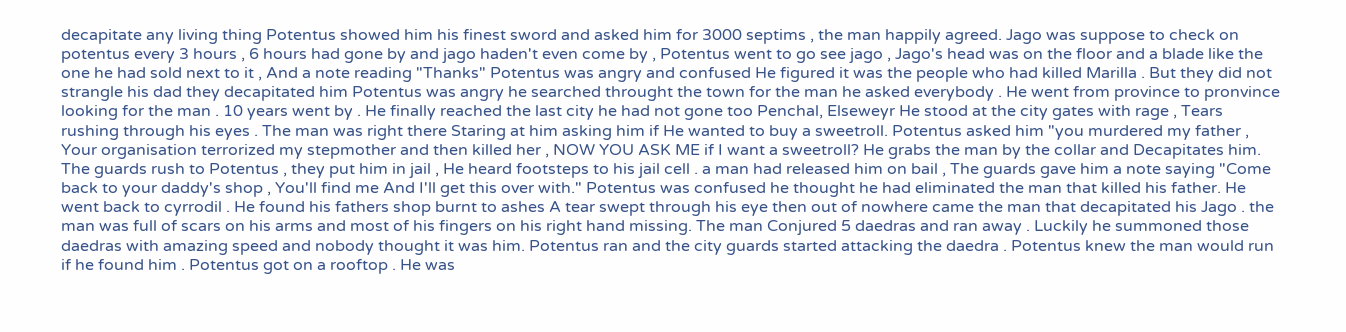decapitate any living thing Potentus showed him his finest sword and asked him for 3000 septims , the man happily agreed. Jago was suppose to check on potentus every 3 hours , 6 hours had gone by and jago haden't even come by , Potentus went to go see jago , Jago's head was on the floor and a blade like the one he had sold next to it , And a note reading "Thanks" Potentus was angry and confused He figured it was the people who had killed Marilla . But they did not strangle his dad they decapitated him Potentus was angry he searched throught the town for the man he asked everybody . He went from province to pronvince looking for the man . 10 years went by . He finally reached the last city he had not gone too Penchal, Elseweyr He stood at the city gates with rage , Tears rushing through his eyes . The man was right there Staring at him asking him if He wanted to buy a sweetroll. Potentus asked him "you murdered my father , Your organisation terrorized my stepmother and then killed her , NOW YOU ASK ME if I want a sweetroll? He grabs the man by the collar and Decapitates him. The guards rush to Potentus , they put him in jail , He heard footsteps to his jail cell . a man had released him on bail , The guards gave him a note saying "Come back to your daddy's shop , You'll find me And I'll get this over with." Potentus was confused he thought he had eliminated the man that killed his father. He went back to cyrrodil . He found his fathers shop burnt to ashes A tear swept through his eye then out of nowhere came the man that decapitated his Jago . the man was full of scars on his arms and most of his fingers on his right hand missing. The man Conjured 5 daedras and ran away . Luckily he summoned those daedras with amazing speed and nobody thought it was him. Potentus ran and the city guards started attacking the daedra . Potentus knew the man would run if he found him . Potentus got on a rooftop . He was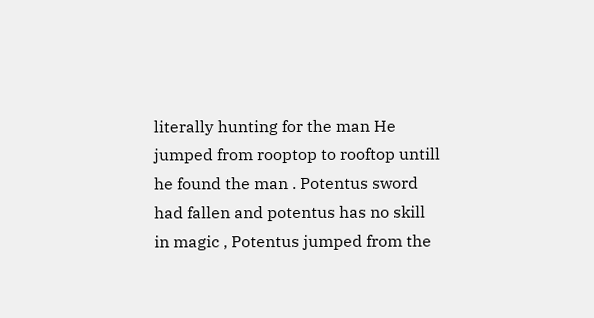literally hunting for the man He jumped from rooptop to rooftop untill he found the man . Potentus sword had fallen and potentus has no skill in magic , Potentus jumped from the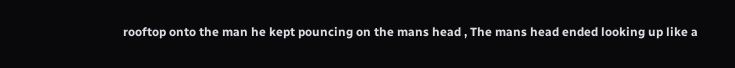rooftop onto the man he kept pouncing on the mans head , The mans head ended looking up like a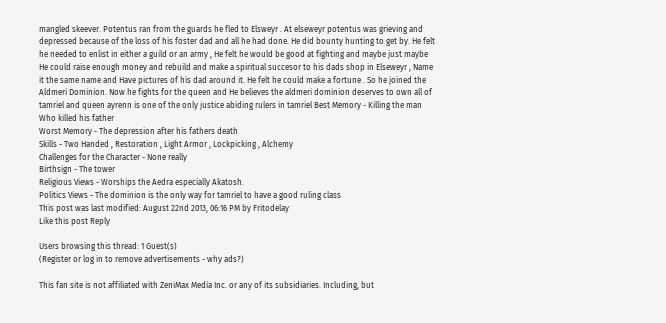mangled skeever. Potentus ran from the guards he fled to Elsweyr . At elseweyr potentus was grieving and depressed because of the loss of his foster dad and all he had done. He did bounty hunting to get by. He felt he needed to enlist in either a guild or an army , He felt he would be good at fighting and maybe just maybe He could raise enough money and rebuild and make a spiritual succesor to his dads shop in Elseweyr , Name it the same name and Have pictures of his dad around it. He felt he could make a fortune . So he joined the Aldmeri Dominion. Now he fights for the queen and He believes the aldmeri dominion deserves to own all of tamriel and queen ayrenn is one of the only justice abiding rulers in tamriel Best Memory - Killing the man Who killed his father
Worst Memory - The depression after his fathers death
Skills - Two Handed , Restoration , Light Armor , Lockpicking , Alchemy
Challenges for the Character - None really
Birthsign - The tower
Religious Views - Worships the Aedra especially Akatosh.
Politics Views - The dominion is the only way for tamriel to have a good ruling class
This post was last modified: August 22nd 2013, 06:16 PM by Fritodelay
Like this post Reply

Users browsing this thread: 1 Guest(s)
(Register or log in to remove advertisements - why ads?)

This fan site is not affiliated with ZeniMax Media Inc. or any of its subsidiaries. Including, but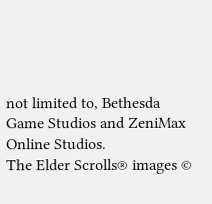not limited to, Bethesda Game Studios and ZeniMax Online Studios.
The Elder Scrolls® images ©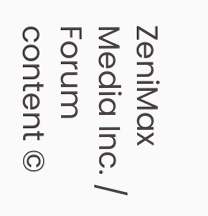ZeniMax Media Inc. / Forum content ©